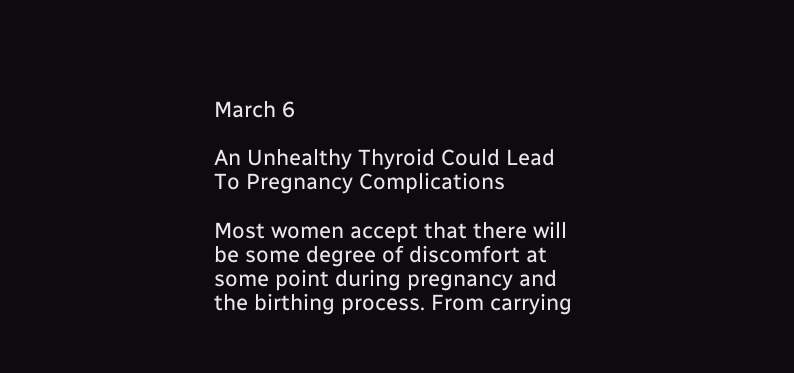March 6

An Unhealthy Thyroid Could Lead To Pregnancy Complications

Most women accept that there will be some degree of discomfort at some point during pregnancy and the birthing process. From carrying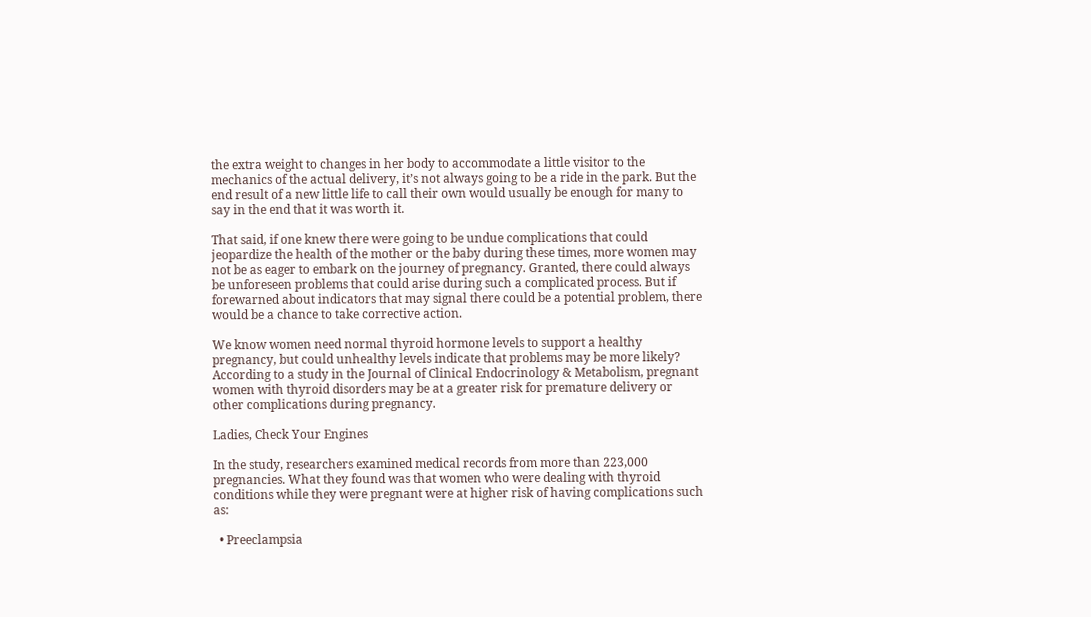the extra weight to changes in her body to accommodate a little visitor to the mechanics of the actual delivery, it’s not always going to be a ride in the park. But the end result of a new little life to call their own would usually be enough for many to say in the end that it was worth it.

That said, if one knew there were going to be undue complications that could jeopardize the health of the mother or the baby during these times, more women may not be as eager to embark on the journey of pregnancy. Granted, there could always be unforeseen problems that could arise during such a complicated process. But if forewarned about indicators that may signal there could be a potential problem, there would be a chance to take corrective action.

We know women need normal thyroid hormone levels to support a healthy pregnancy, but could unhealthy levels indicate that problems may be more likely? According to a study in the Journal of Clinical Endocrinology & Metabolism, pregnant women with thyroid disorders may be at a greater risk for premature delivery or other complications during pregnancy.

Ladies, Check Your Engines

In the study, researchers examined medical records from more than 223,000 pregnancies. What they found was that women who were dealing with thyroid conditions while they were pregnant were at higher risk of having complications such as:

  • Preeclampsia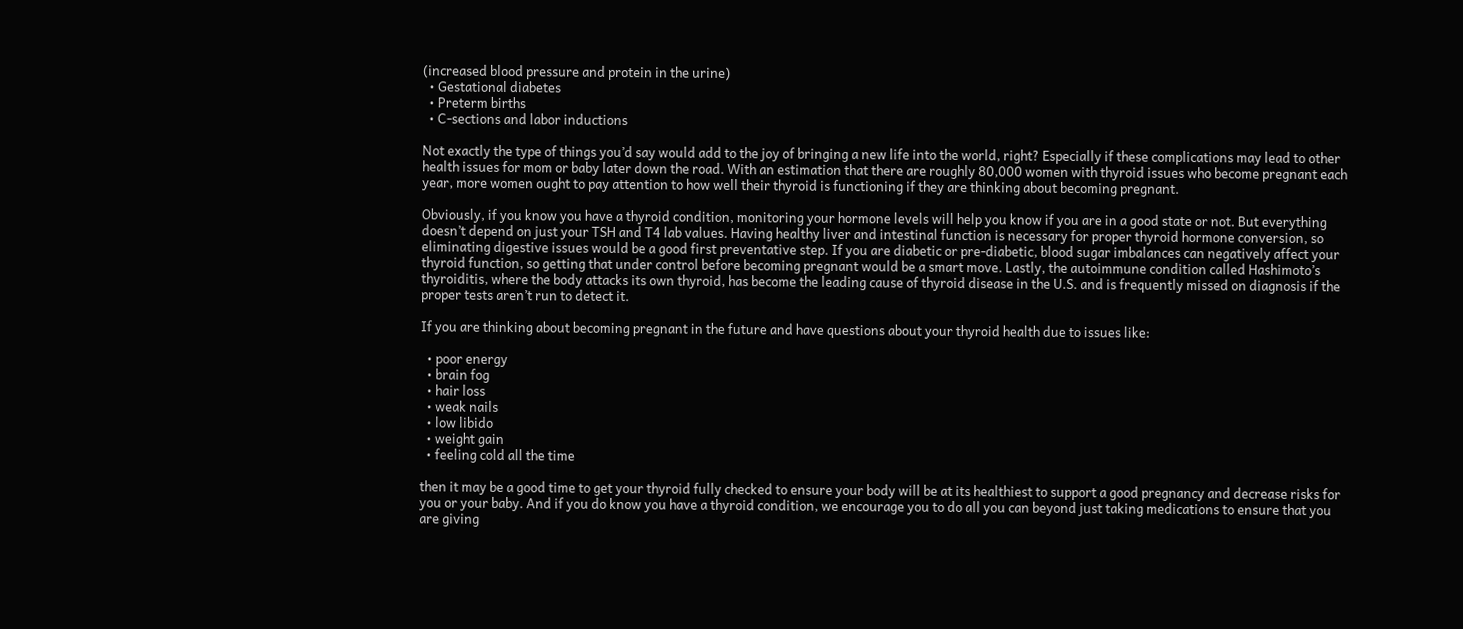(increased blood pressure and protein in the urine)
  • Gestational diabetes
  • Preterm births
  • C-sections and labor inductions

Not exactly the type of things you’d say would add to the joy of bringing a new life into the world, right? Especially if these complications may lead to other health issues for mom or baby later down the road. With an estimation that there are roughly 80,000 women with thyroid issues who become pregnant each year, more women ought to pay attention to how well their thyroid is functioning if they are thinking about becoming pregnant.

Obviously, if you know you have a thyroid condition, monitoring your hormone levels will help you know if you are in a good state or not. But everything doesn’t depend on just your TSH and T4 lab values. Having healthy liver and intestinal function is necessary for proper thyroid hormone conversion, so eliminating digestive issues would be a good first preventative step. If you are diabetic or pre-diabetic, blood sugar imbalances can negatively affect your thyroid function, so getting that under control before becoming pregnant would be a smart move. Lastly, the autoimmune condition called Hashimoto’s thyroiditis, where the body attacks its own thyroid, has become the leading cause of thyroid disease in the U.S. and is frequently missed on diagnosis if the proper tests aren’t run to detect it.

If you are thinking about becoming pregnant in the future and have questions about your thyroid health due to issues like:

  • poor energy
  • brain fog
  • hair loss
  • weak nails
  • low libido
  • weight gain
  • feeling cold all the time

then it may be a good time to get your thyroid fully checked to ensure your body will be at its healthiest to support a good pregnancy and decrease risks for you or your baby. And if you do know you have a thyroid condition, we encourage you to do all you can beyond just taking medications to ensure that you are giving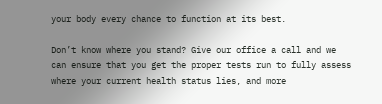your body every chance to function at its best.

Don’t know where you stand? Give our office a call and we can ensure that you get the proper tests run to fully assess where your current health status lies, and more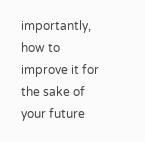importantly, how to improve it for the sake of your future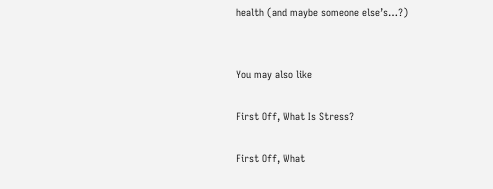health (and maybe someone else’s…?)


You may also like

First Off, What Is Stress?

First Off, What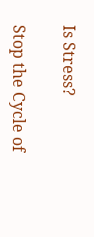Is Stress?

Stop the Cycle of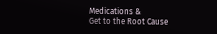Medications &
Get to the Root Cause